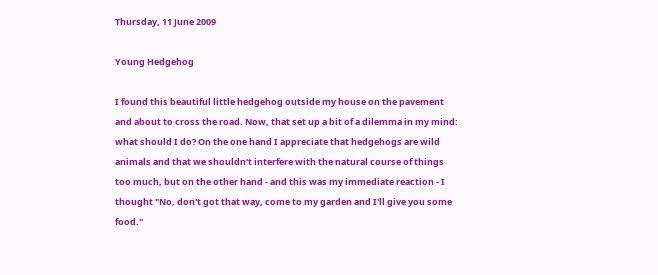Thursday, 11 June 2009

Young Hedgehog

I found this beautiful little hedgehog outside my house on the pavement and about to cross the road. Now, that set up a bit of a dilemma in my mind: what should I do? On the one hand I appreciate that hedgehogs are wild animals and that we shouldn't interfere with the natural course of things too much, but on the other hand - and this was my immediate reaction - I thought "No, don't got that way, come to my garden and I'll give you some food."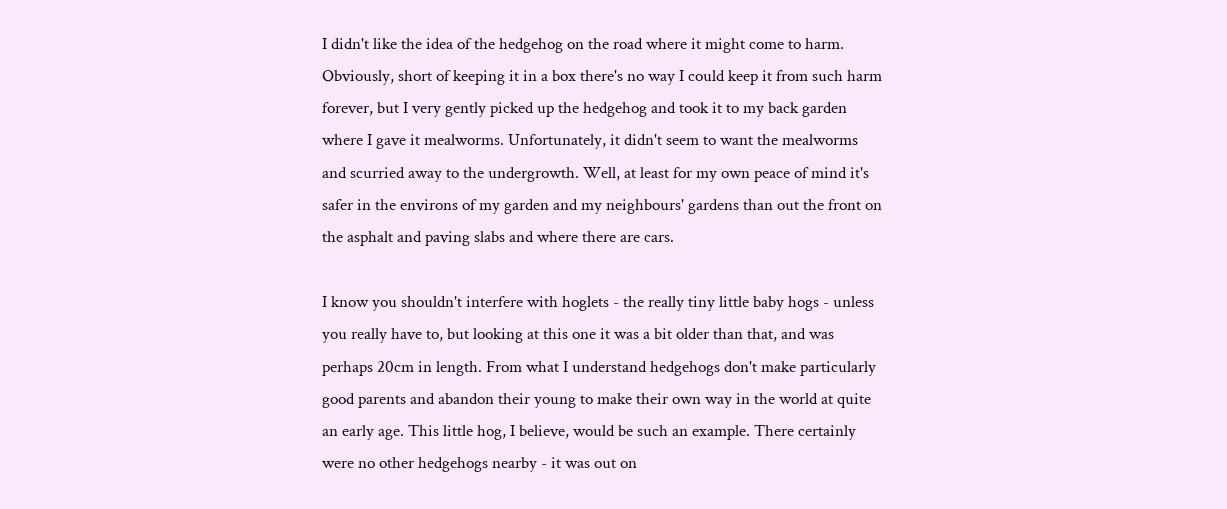I didn't like the idea of the hedgehog on the road where it might come to harm. Obviously, short of keeping it in a box there's no way I could keep it from such harm forever, but I very gently picked up the hedgehog and took it to my back garden where I gave it mealworms. Unfortunately, it didn't seem to want the mealworms and scurried away to the undergrowth. Well, at least for my own peace of mind it's safer in the environs of my garden and my neighbours' gardens than out the front on the asphalt and paving slabs and where there are cars.

I know you shouldn't interfere with hoglets - the really tiny little baby hogs - unless you really have to, but looking at this one it was a bit older than that, and was perhaps 20cm in length. From what I understand hedgehogs don't make particularly good parents and abandon their young to make their own way in the world at quite an early age. This little hog, I believe, would be such an example. There certainly were no other hedgehogs nearby - it was out on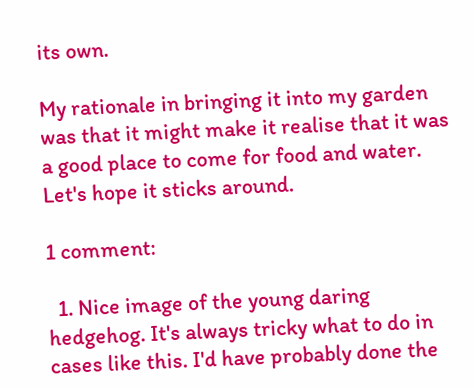its own.

My rationale in bringing it into my garden was that it might make it realise that it was a good place to come for food and water. Let's hope it sticks around.

1 comment:

  1. Nice image of the young daring hedgehog. It's always tricky what to do in cases like this. I'd have probably done the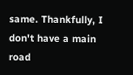same. Thankfully, I don't have a main road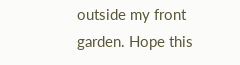outside my front garden. Hope this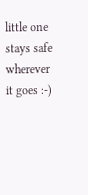little one stays safe wherever it goes :-)